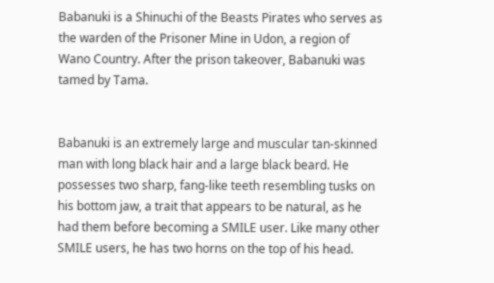Babanuki is a Shinuchi of the Beasts Pirates who serves as the warden of the Prisoner Mine in Udon, a region of Wano Country. After the prison takeover, Babanuki was tamed by Tama.


Babanuki is an extremely large and muscular tan-skinned man with long black hair and a large black beard. He possesses two sharp, fang-like teeth resembling tusks on his bottom jaw, a trait that appears to be natural, as he had them before becoming a SMILE user. Like many other SMILE users, he has two horns on the top of his head.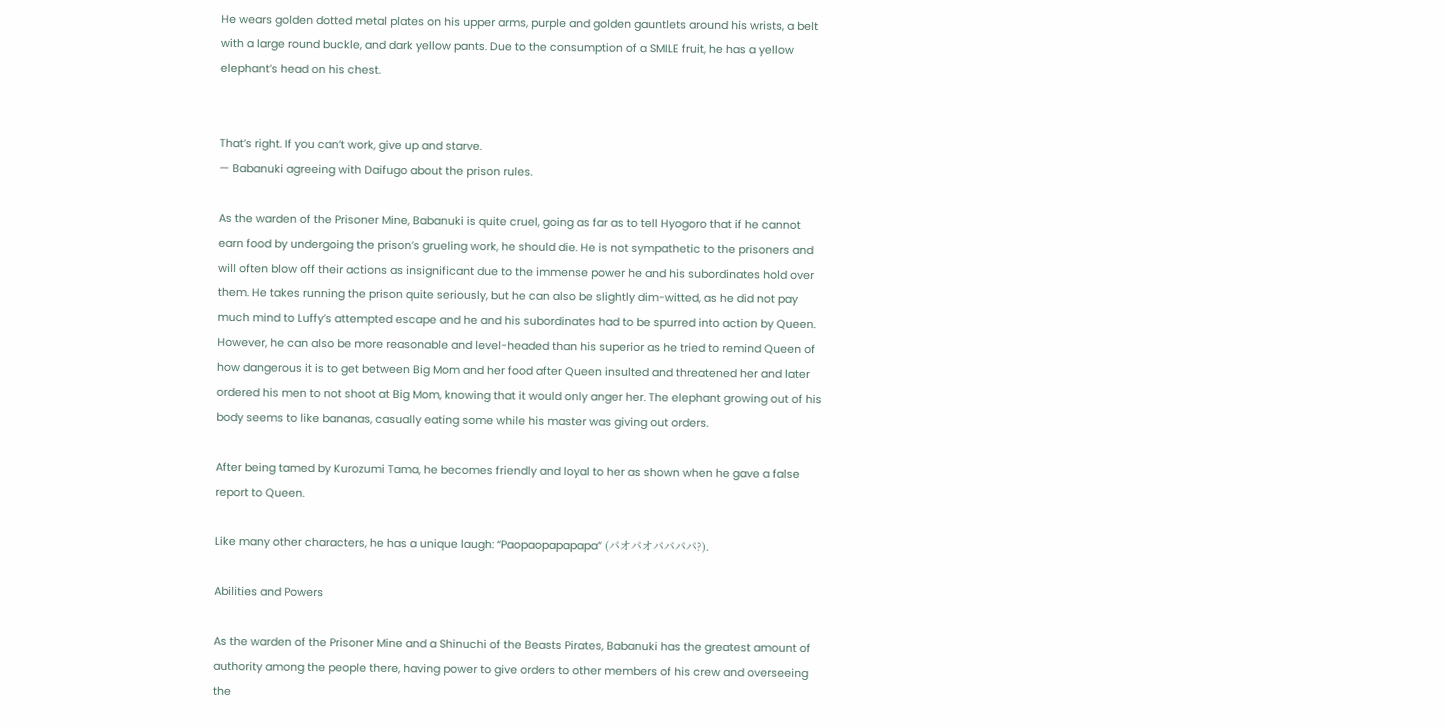He wears golden dotted metal plates on his upper arms, purple and golden gauntlets around his wrists, a belt with a large round buckle, and dark yellow pants. Due to the consumption of a SMILE fruit, he has a yellow elephant’s head on his chest.


That’s right. If you can’t work, give up and starve.
— Babanuki agreeing with Daifugo about the prison rules.

As the warden of the Prisoner Mine, Babanuki is quite cruel, going as far as to tell Hyogoro that if he cannot earn food by undergoing the prison’s grueling work, he should die. He is not sympathetic to the prisoners and will often blow off their actions as insignificant due to the immense power he and his subordinates hold over them. He takes running the prison quite seriously, but he can also be slightly dim-witted, as he did not pay much mind to Luffy’s attempted escape and he and his subordinates had to be spurred into action by Queen. However, he can also be more reasonable and level-headed than his superior as he tried to remind Queen of how dangerous it is to get between Big Mom and her food after Queen insulted and threatened her and later ordered his men to not shoot at Big Mom, knowing that it would only anger her. The elephant growing out of his body seems to like bananas, casually eating some while his master was giving out orders.

After being tamed by Kurozumi Tama, he becomes friendly and loyal to her as shown when he gave a false report to Queen.

Like many other characters, he has a unique laugh: “Paopaopapapapa” (パオパオパパパパ?).

Abilities and Powers

As the warden of the Prisoner Mine and a Shinuchi of the Beasts Pirates, Babanuki has the greatest amount of authority among the people there, having power to give orders to other members of his crew and overseeing the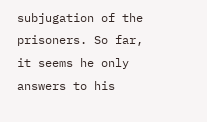subjugation of the prisoners. So far, it seems he only answers to his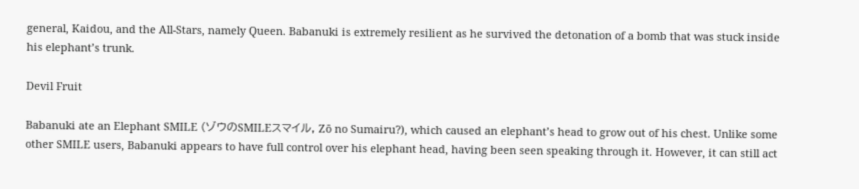general, Kaidou, and the All-Stars, namely Queen. Babanuki is extremely resilient as he survived the detonation of a bomb that was stuck inside his elephant’s trunk.

Devil Fruit

Babanuki ate an Elephant SMILE (ゾウのSMILEスマイル, Zō no Sumairu?), which caused an elephant’s head to grow out of his chest. Unlike some other SMILE users, Babanuki appears to have full control over his elephant head, having been seen speaking through it. However, it can still act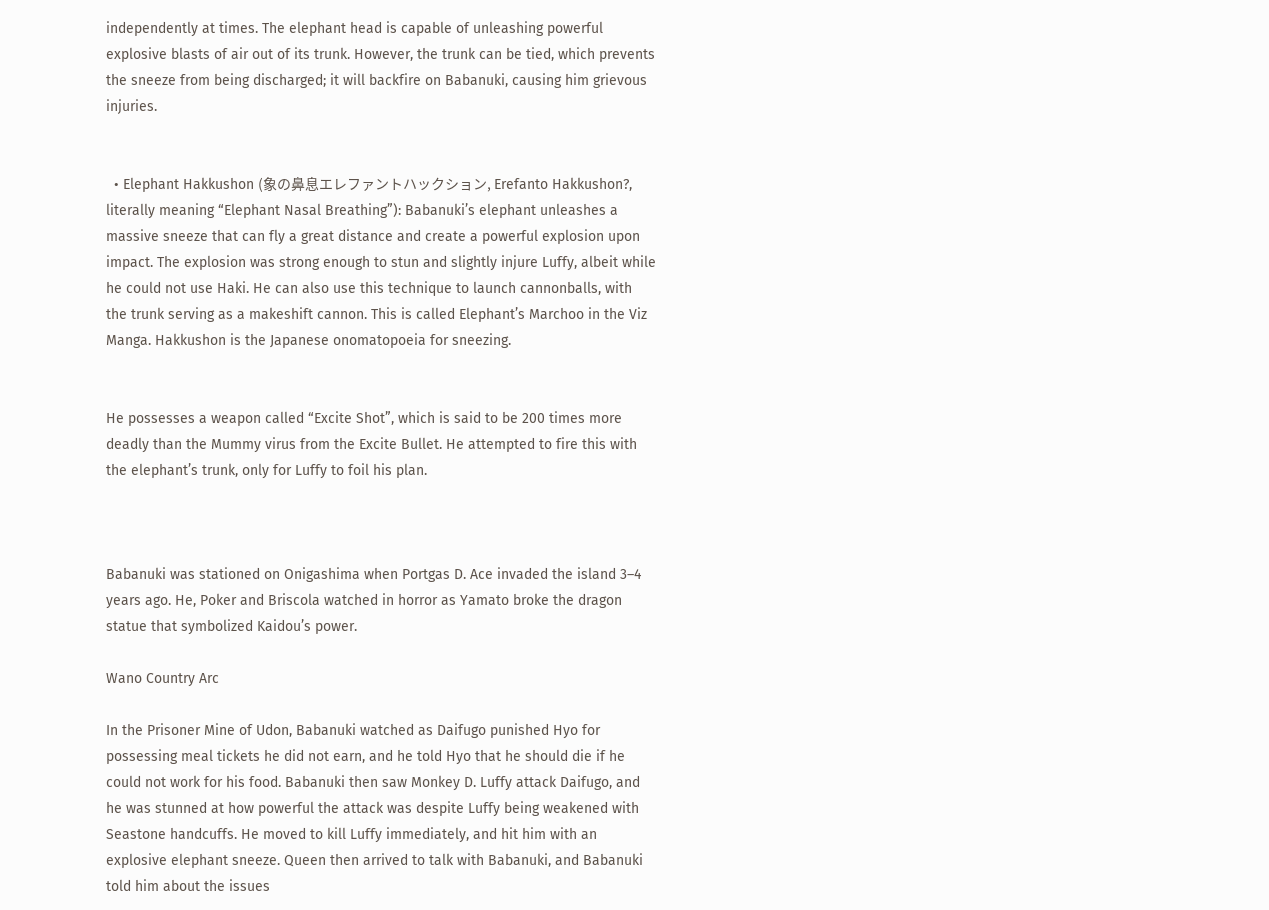independently at times. The elephant head is capable of unleashing powerful explosive blasts of air out of its trunk. However, the trunk can be tied, which prevents the sneeze from being discharged; it will backfire on Babanuki, causing him grievous injuries.


  • Elephant Hakkushon (象の鼻息エレファントハックション, Erefanto Hakkushon?, literally meaning “Elephant Nasal Breathing”): Babanuki’s elephant unleashes a massive sneeze that can fly a great distance and create a powerful explosion upon impact. The explosion was strong enough to stun and slightly injure Luffy, albeit while he could not use Haki. He can also use this technique to launch cannonballs, with the trunk serving as a makeshift cannon. This is called Elephant’s Marchoo in the Viz Manga. Hakkushon is the Japanese onomatopoeia for sneezing.


He possesses a weapon called “Excite Shot”, which is said to be 200 times more deadly than the Mummy virus from the Excite Bullet. He attempted to fire this with the elephant’s trunk, only for Luffy to foil his plan.



Babanuki was stationed on Onigashima when Portgas D. Ace invaded the island 3–4 years ago. He, Poker and Briscola watched in horror as Yamato broke the dragon statue that symbolized Kaidou’s power.

Wano Country Arc

In the Prisoner Mine of Udon, Babanuki watched as Daifugo punished Hyo for possessing meal tickets he did not earn, and he told Hyo that he should die if he could not work for his food. Babanuki then saw Monkey D. Luffy attack Daifugo, and he was stunned at how powerful the attack was despite Luffy being weakened with Seastone handcuffs. He moved to kill Luffy immediately, and hit him with an explosive elephant sneeze. Queen then arrived to talk with Babanuki, and Babanuki told him about the issues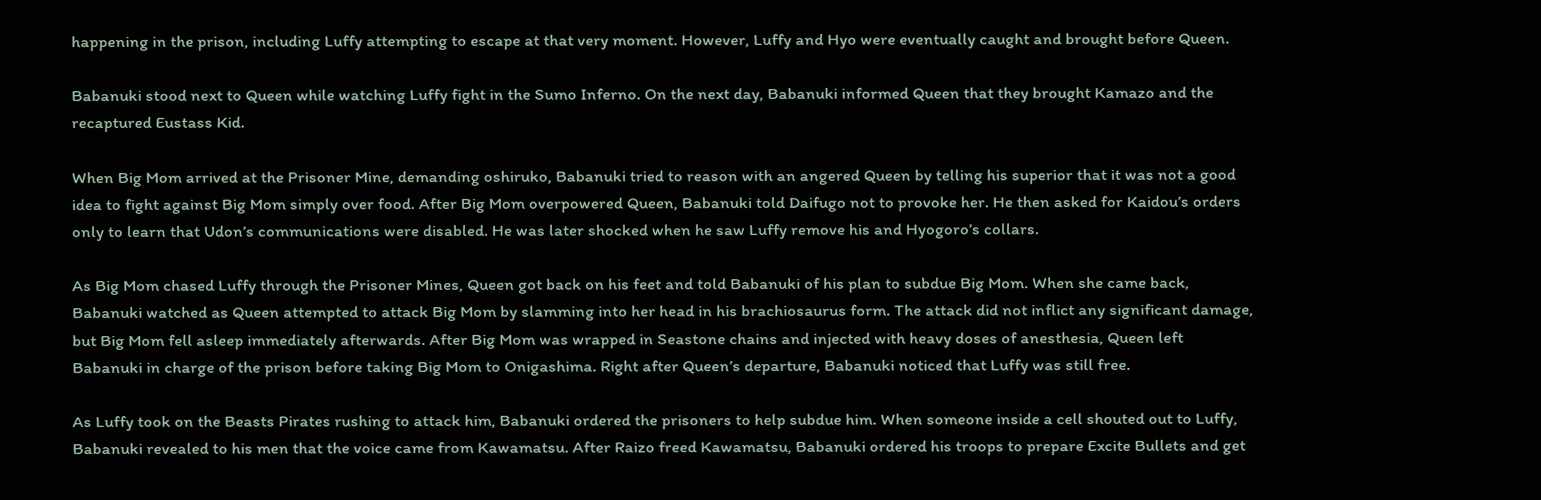happening in the prison, including Luffy attempting to escape at that very moment. However, Luffy and Hyo were eventually caught and brought before Queen.

Babanuki stood next to Queen while watching Luffy fight in the Sumo Inferno. On the next day, Babanuki informed Queen that they brought Kamazo and the recaptured Eustass Kid.

When Big Mom arrived at the Prisoner Mine, demanding oshiruko, Babanuki tried to reason with an angered Queen by telling his superior that it was not a good idea to fight against Big Mom simply over food. After Big Mom overpowered Queen, Babanuki told Daifugo not to provoke her. He then asked for Kaidou’s orders only to learn that Udon’s communications were disabled. He was later shocked when he saw Luffy remove his and Hyogoro’s collars.

As Big Mom chased Luffy through the Prisoner Mines, Queen got back on his feet and told Babanuki of his plan to subdue Big Mom. When she came back, Babanuki watched as Queen attempted to attack Big Mom by slamming into her head in his brachiosaurus form. The attack did not inflict any significant damage, but Big Mom fell asleep immediately afterwards. After Big Mom was wrapped in Seastone chains and injected with heavy doses of anesthesia, Queen left Babanuki in charge of the prison before taking Big Mom to Onigashima. Right after Queen’s departure, Babanuki noticed that Luffy was still free.

As Luffy took on the Beasts Pirates rushing to attack him, Babanuki ordered the prisoners to help subdue him. When someone inside a cell shouted out to Luffy, Babanuki revealed to his men that the voice came from Kawamatsu. After Raizo freed Kawamatsu, Babanuki ordered his troops to prepare Excite Bullets and get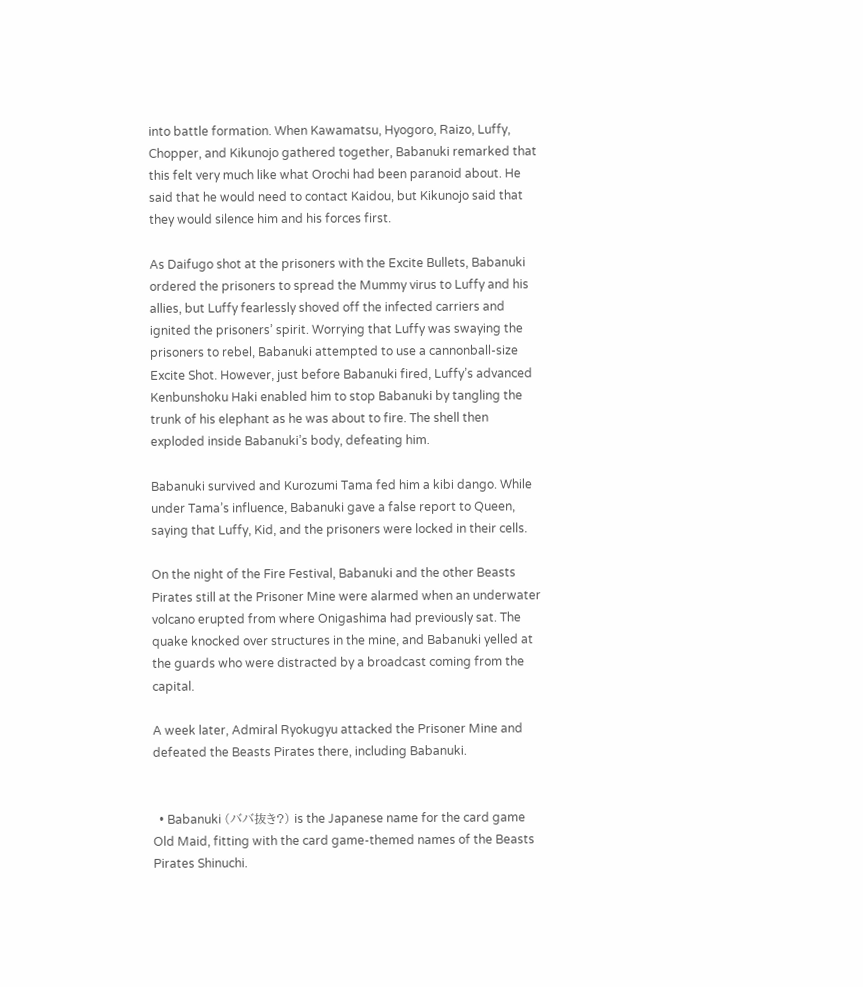into battle formation. When Kawamatsu, Hyogoro, Raizo, Luffy, Chopper, and Kikunojo gathered together, Babanuki remarked that this felt very much like what Orochi had been paranoid about. He said that he would need to contact Kaidou, but Kikunojo said that they would silence him and his forces first.

As Daifugo shot at the prisoners with the Excite Bullets, Babanuki ordered the prisoners to spread the Mummy virus to Luffy and his allies, but Luffy fearlessly shoved off the infected carriers and ignited the prisoners’ spirit. Worrying that Luffy was swaying the prisoners to rebel, Babanuki attempted to use a cannonball-size Excite Shot. However, just before Babanuki fired, Luffy’s advanced Kenbunshoku Haki enabled him to stop Babanuki by tangling the trunk of his elephant as he was about to fire. The shell then exploded inside Babanuki’s body, defeating him.

Babanuki survived and Kurozumi Tama fed him a kibi dango. While under Tama’s influence, Babanuki gave a false report to Queen, saying that Luffy, Kid, and the prisoners were locked in their cells.

On the night of the Fire Festival, Babanuki and the other Beasts Pirates still at the Prisoner Mine were alarmed when an underwater volcano erupted from where Onigashima had previously sat. The quake knocked over structures in the mine, and Babanuki yelled at the guards who were distracted by a broadcast coming from the capital.

A week later, Admiral Ryokugyu attacked the Prisoner Mine and defeated the Beasts Pirates there, including Babanuki.


  • Babanuki (ババ抜き?) is the Japanese name for the card game Old Maid, fitting with the card game-themed names of the Beasts Pirates Shinuchi.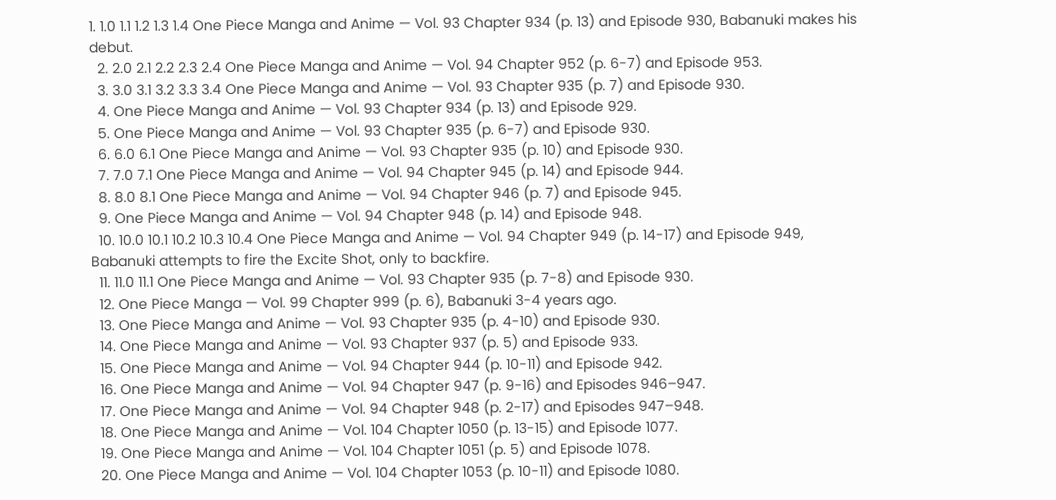1. 1.0 1.1 1.2 1.3 1.4 One Piece Manga and Anime — Vol. 93 Chapter 934 (p. 13) and Episode 930, Babanuki makes his debut.
  2. 2.0 2.1 2.2 2.3 2.4 One Piece Manga and Anime — Vol. 94 Chapter 952 (p. 6-7) and Episode 953.
  3. 3.0 3.1 3.2 3.3 3.4 One Piece Manga and Anime — Vol. 93 Chapter 935 (p. 7) and Episode 930.
  4. One Piece Manga and Anime — Vol. 93 Chapter 934 (p. 13) and Episode 929.
  5. One Piece Manga and Anime — Vol. 93 Chapter 935 (p. 6-7) and Episode 930.
  6. 6.0 6.1 One Piece Manga and Anime — Vol. 93 Chapter 935 (p. 10) and Episode 930.
  7. 7.0 7.1 One Piece Manga and Anime — Vol. 94 Chapter 945 (p. 14) and Episode 944.
  8. 8.0 8.1 One Piece Manga and Anime — Vol. 94 Chapter 946 (p. 7) and Episode 945.
  9. One Piece Manga and Anime — Vol. 94 Chapter 948 (p. 14) and Episode 948.
  10. 10.0 10.1 10.2 10.3 10.4 One Piece Manga and Anime — Vol. 94 Chapter 949 (p. 14-17) and Episode 949, Babanuki attempts to fire the Excite Shot, only to backfire.
  11. 11.0 11.1 One Piece Manga and Anime — Vol. 93 Chapter 935 (p. 7-8) and Episode 930.
  12. One Piece Manga — Vol. 99 Chapter 999 (p. 6), Babanuki 3-4 years ago.
  13. One Piece Manga and Anime — Vol. 93 Chapter 935 (p. 4-10) and Episode 930.
  14. One Piece Manga and Anime — Vol. 93 Chapter 937 (p. 5) and Episode 933.
  15. One Piece Manga and Anime — Vol. 94 Chapter 944 (p. 10-11) and Episode 942.
  16. One Piece Manga and Anime — Vol. 94 Chapter 947 (p. 9-16) and Episodes 946–947.
  17. One Piece Manga and Anime — Vol. 94 Chapter 948 (p. 2-17) and Episodes 947–948.
  18. One Piece Manga and Anime — Vol. 104 Chapter 1050 (p. 13-15) and Episode 1077.
  19. One Piece Manga and Anime — Vol. 104 Chapter 1051 (p. 5) and Episode 1078.
  20. One Piece Manga and Anime — Vol. 104 Chapter 1053 (p. 10-11) and Episode 1080.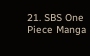21. SBS One Piece Manga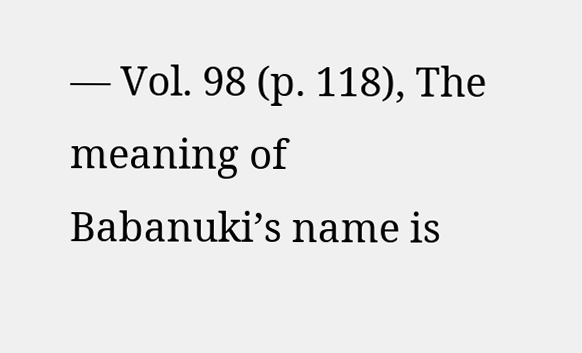— Vol. 98 (p. 118), The meaning of Babanuki’s name is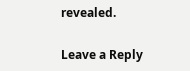revealed.

Leave a Reply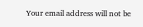Your email address will not be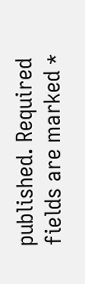published. Required fields are marked *